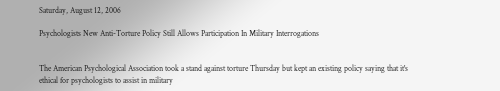Saturday, August 12, 2006

Psychologists New Anti-Torture Policy Still Allows Participation In Military Interrogations


The American Psychological Association took a stand against torture Thursday but kept an existing policy saying that it's ethical for psychologists to assist in military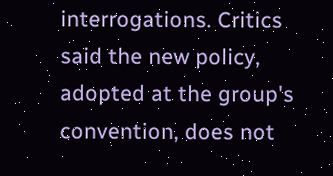interrogations. Critics said the new policy, adopted at the group's convention, does not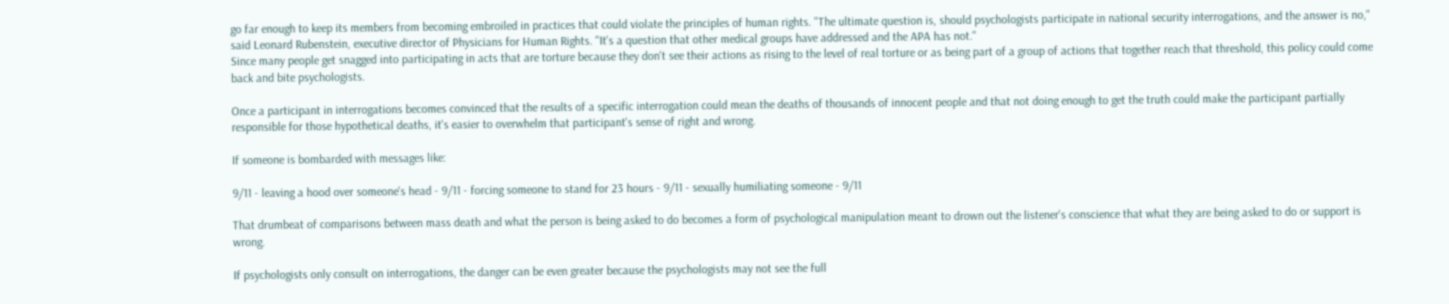go far enough to keep its members from becoming embroiled in practices that could violate the principles of human rights. "The ultimate question is, should psychologists participate in national security interrogations, and the answer is no," said Leonard Rubenstein, executive director of Physicians for Human Rights. "It's a question that other medical groups have addressed and the APA has not."
Since many people get snagged into participating in acts that are torture because they don't see their actions as rising to the level of real torture or as being part of a group of actions that together reach that threshold, this policy could come back and bite psychologists.

Once a participant in interrogations becomes convinced that the results of a specific interrogation could mean the deaths of thousands of innocent people and that not doing enough to get the truth could make the participant partially responsible for those hypothetical deaths, it's easier to overwhelm that participant's sense of right and wrong.

If someone is bombarded with messages like:

9/11 - leaving a hood over someone's head - 9/11 - forcing someone to stand for 23 hours - 9/11 - sexually humiliating someone - 9/11

That drumbeat of comparisons between mass death and what the person is being asked to do becomes a form of psychological manipulation meant to drown out the listener's conscience that what they are being asked to do or support is wrong.

If psychologists only consult on interrogations, the danger can be even greater because the psychologists may not see the full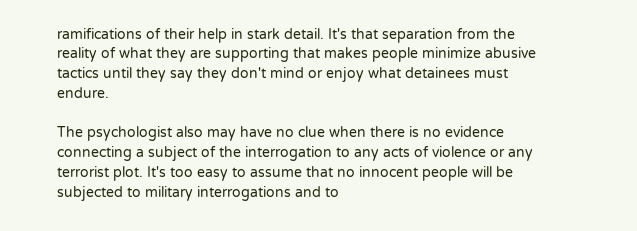ramifications of their help in stark detail. It's that separation from the reality of what they are supporting that makes people minimize abusive tactics until they say they don't mind or enjoy what detainees must endure.

The psychologist also may have no clue when there is no evidence connecting a subject of the interrogation to any acts of violence or any terrorist plot. It's too easy to assume that no innocent people will be subjected to military interrogations and to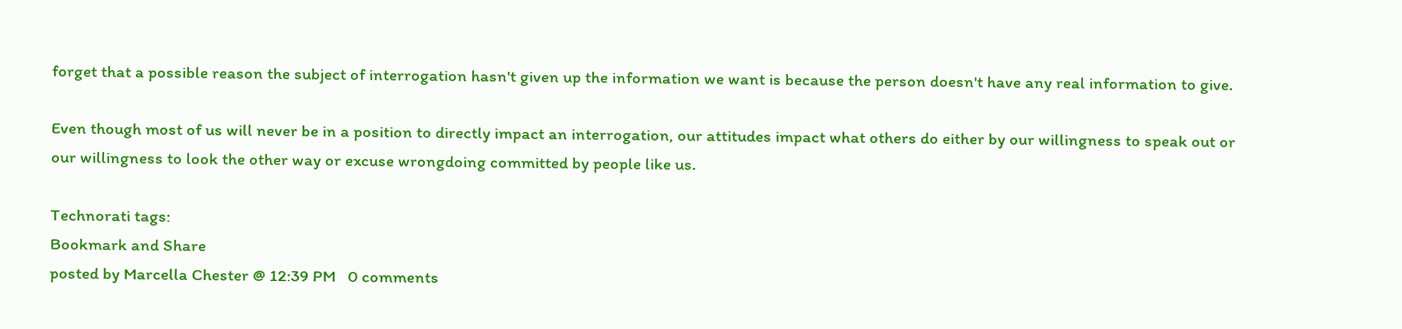forget that a possible reason the subject of interrogation hasn't given up the information we want is because the person doesn't have any real information to give.

Even though most of us will never be in a position to directly impact an interrogation, our attitudes impact what others do either by our willingness to speak out or our willingness to look the other way or excuse wrongdoing committed by people like us.

Technorati tags:
Bookmark and Share
posted by Marcella Chester @ 12:39 PM   0 comments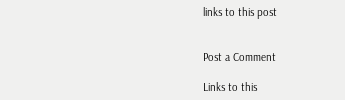links to this post


Post a Comment

Links to this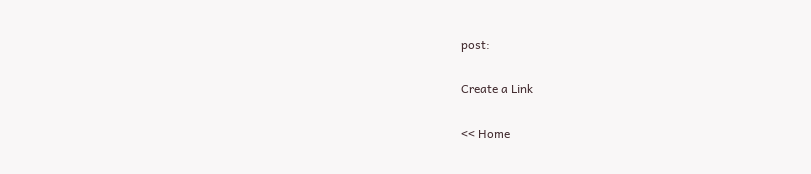post:

Create a Link

<< Home